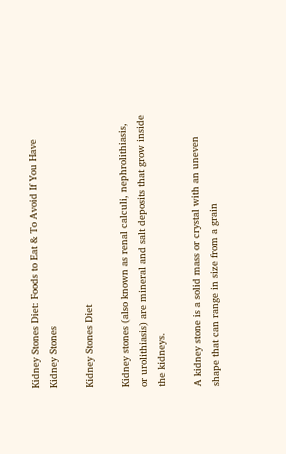Kidney Stones Diet: Foods to Eat & To Avoid If You Have Kidney Stones

Kidney Stones Diet

Kidney stones (also known as renal calculi, nephrolithiasis, or urolithiasis) are mineral and salt deposits that grow inside the kidneys.

A kidney stone is a solid mass or crystal with an uneven shape that can range in size from a grain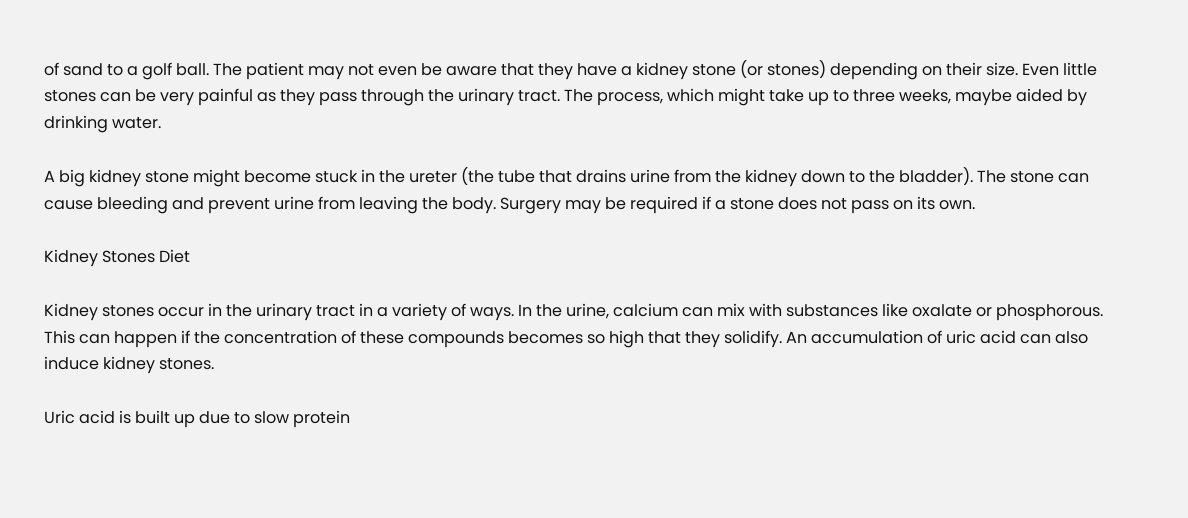of sand to a golf ball. The patient may not even be aware that they have a kidney stone (or stones) depending on their size. Even little stones can be very painful as they pass through the urinary tract. The process, which might take up to three weeks, maybe aided by drinking water.

A big kidney stone might become stuck in the ureter (the tube that drains urine from the kidney down to the bladder). The stone can cause bleeding and prevent urine from leaving the body. Surgery may be required if a stone does not pass on its own.

Kidney Stones Diet

Kidney stones occur in the urinary tract in a variety of ways. In the urine, calcium can mix with substances like oxalate or phosphorous. This can happen if the concentration of these compounds becomes so high that they solidify. An accumulation of uric acid can also induce kidney stones.

Uric acid is built up due to slow protein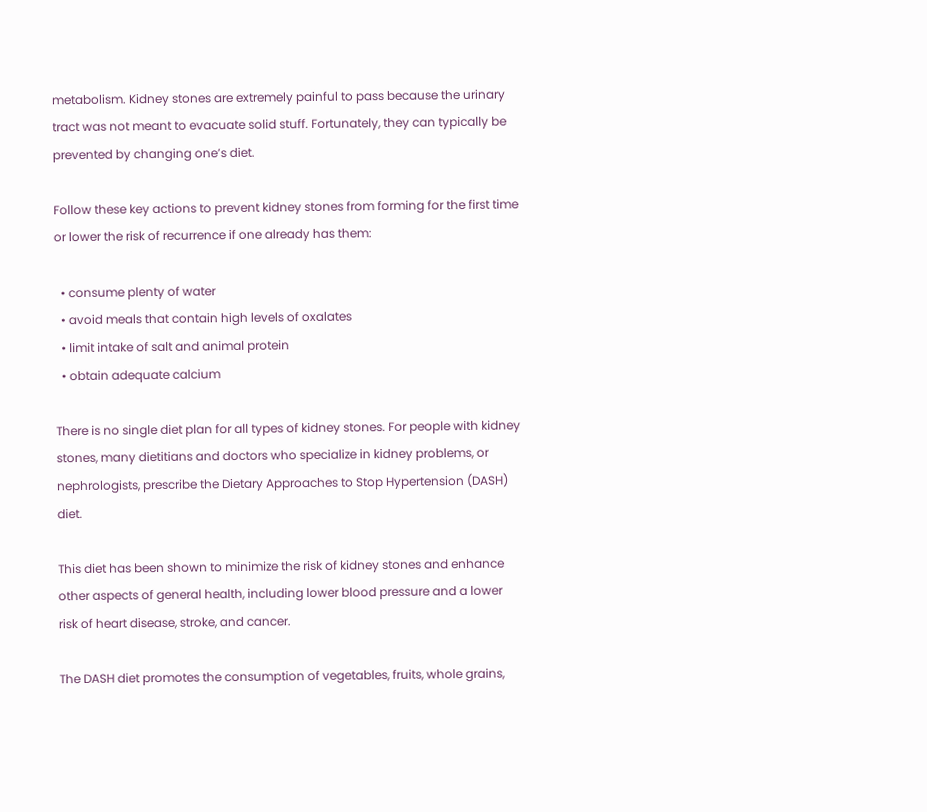metabolism. Kidney stones are extremely painful to pass because the urinary tract was not meant to evacuate solid stuff. Fortunately, they can typically be prevented by changing one’s diet.

Follow these key actions to prevent kidney stones from forming for the first time or lower the risk of recurrence if one already has them:

  • consume plenty of water
  • avoid meals that contain high levels of oxalates
  • limit intake of salt and animal protein
  • obtain adequate calcium

There is no single diet plan for all types of kidney stones. For people with kidney stones, many dietitians and doctors who specialize in kidney problems, or nephrologists, prescribe the Dietary Approaches to Stop Hypertension (DASH) diet.

This diet has been shown to minimize the risk of kidney stones and enhance other aspects of general health, including lower blood pressure and a lower risk of heart disease, stroke, and cancer.

The DASH diet promotes the consumption of vegetables, fruits, whole grains,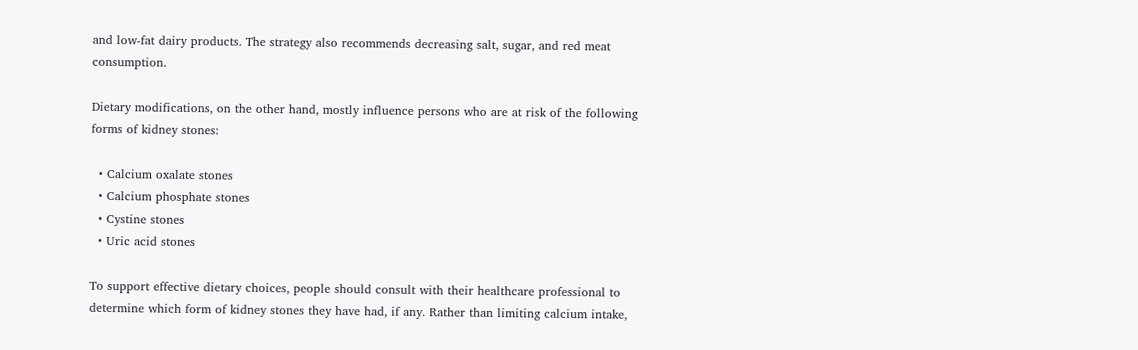and low-fat dairy products. The strategy also recommends decreasing salt, sugar, and red meat consumption.

Dietary modifications, on the other hand, mostly influence persons who are at risk of the following forms of kidney stones:

  • Calcium oxalate stones
  • Calcium phosphate stones
  • Cystine stones
  • Uric acid stones

To support effective dietary choices, people should consult with their healthcare professional to determine which form of kidney stones they have had, if any. Rather than limiting calcium intake,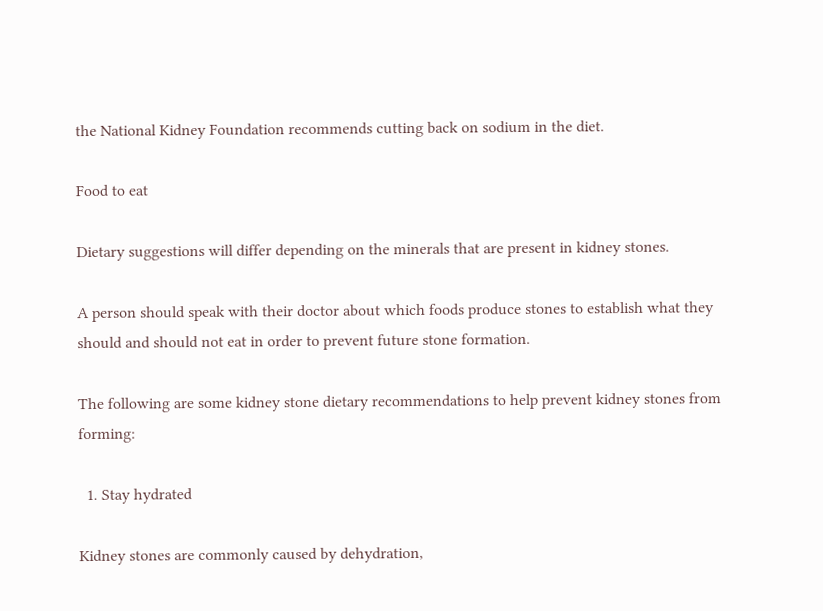the National Kidney Foundation recommends cutting back on sodium in the diet.

Food to eat

Dietary suggestions will differ depending on the minerals that are present in kidney stones.

A person should speak with their doctor about which foods produce stones to establish what they should and should not eat in order to prevent future stone formation.

The following are some kidney stone dietary recommendations to help prevent kidney stones from forming:

  1. Stay hydrated

Kidney stones are commonly caused by dehydration,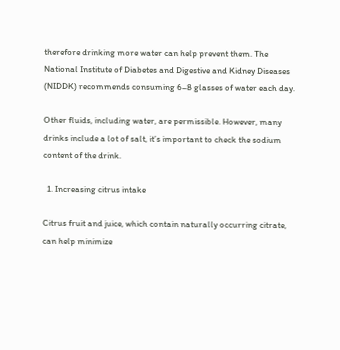therefore drinking more water can help prevent them. The National Institute of Diabetes and Digestive and Kidney Diseases (NIDDK) recommends consuming 6–8 glasses of water each day.

Other fluids, including water, are permissible. However, many drinks include a lot of salt, it’s important to check the sodium content of the drink.

  1. Increasing citrus intake

Citrus fruit and juice, which contain naturally occurring citrate, can help minimize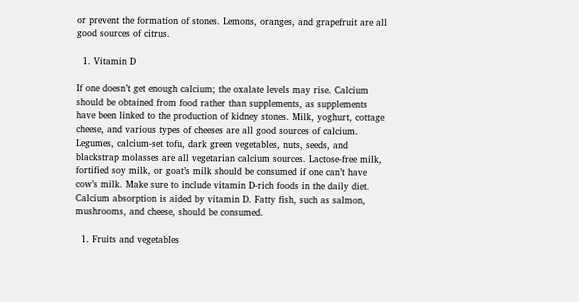or prevent the formation of stones. Lemons, oranges, and grapefruit are all good sources of citrus.

  1. Vitamin D

If one doesn’t get enough calcium; the oxalate levels may rise. Calcium should be obtained from food rather than supplements, as supplements have been linked to the production of kidney stones. Milk, yoghurt, cottage cheese, and various types of cheeses are all good sources of calcium. Legumes, calcium-set tofu, dark green vegetables, nuts, seeds, and blackstrap molasses are all vegetarian calcium sources. Lactose-free milk, fortified soy milk, or goat’s milk should be consumed if one can’t have cow’s milk. Make sure to include vitamin D-rich foods in the daily diet. Calcium absorption is aided by vitamin D. Fatty fish, such as salmon, mushrooms, and cheese, should be consumed.

  1. Fruits and vegetables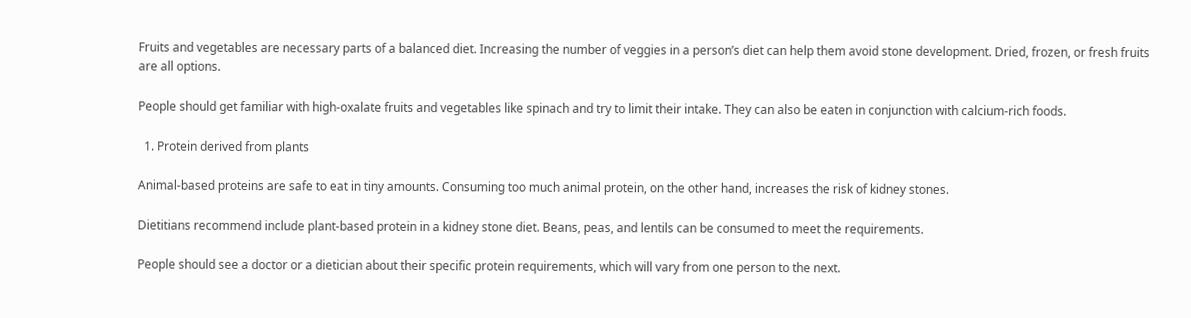Fruits and vegetables are necessary parts of a balanced diet. Increasing the number of veggies in a person’s diet can help them avoid stone development. Dried, frozen, or fresh fruits are all options.

People should get familiar with high-oxalate fruits and vegetables like spinach and try to limit their intake. They can also be eaten in conjunction with calcium-rich foods.

  1. Protein derived from plants

Animal-based proteins are safe to eat in tiny amounts. Consuming too much animal protein, on the other hand, increases the risk of kidney stones.

Dietitians recommend include plant-based protein in a kidney stone diet. Beans, peas, and lentils can be consumed to meet the requirements.

People should see a doctor or a dietician about their specific protein requirements, which will vary from one person to the next.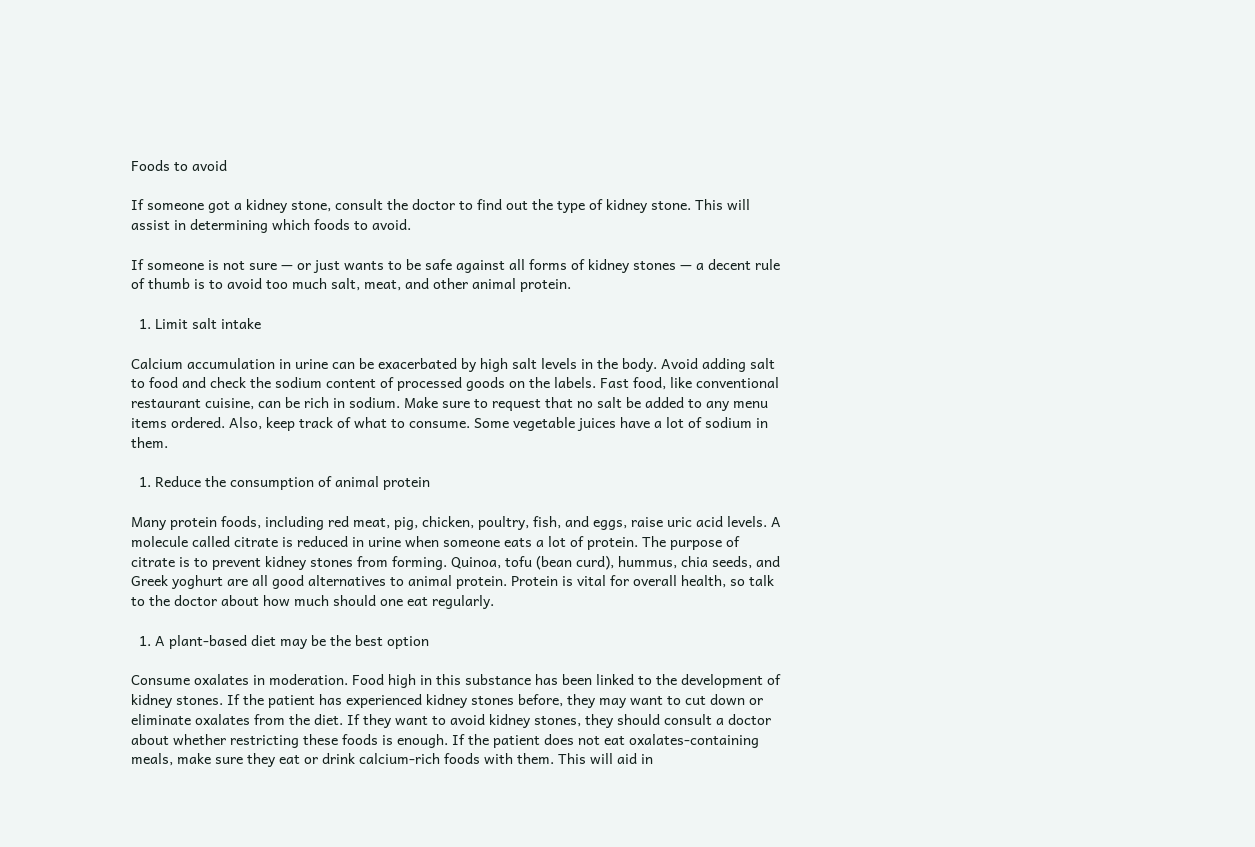Foods to avoid

If someone got a kidney stone, consult the doctor to find out the type of kidney stone. This will assist in determining which foods to avoid.

If someone is not sure — or just wants to be safe against all forms of kidney stones — a decent rule of thumb is to avoid too much salt, meat, and other animal protein.

  1. Limit salt intake

Calcium accumulation in urine can be exacerbated by high salt levels in the body. Avoid adding salt to food and check the sodium content of processed goods on the labels. Fast food, like conventional restaurant cuisine, can be rich in sodium. Make sure to request that no salt be added to any menu items ordered. Also, keep track of what to consume. Some vegetable juices have a lot of sodium in them.

  1. Reduce the consumption of animal protein

Many protein foods, including red meat, pig, chicken, poultry, fish, and eggs, raise uric acid levels. A molecule called citrate is reduced in urine when someone eats a lot of protein. The purpose of citrate is to prevent kidney stones from forming. Quinoa, tofu (bean curd), hummus, chia seeds, and Greek yoghurt are all good alternatives to animal protein. Protein is vital for overall health, so talk to the doctor about how much should one eat regularly.

  1. A plant-based diet may be the best option

Consume oxalates in moderation. Food high in this substance has been linked to the development of kidney stones. If the patient has experienced kidney stones before, they may want to cut down or eliminate oxalates from the diet. If they want to avoid kidney stones, they should consult a doctor about whether restricting these foods is enough. If the patient does not eat oxalates-containing meals, make sure they eat or drink calcium-rich foods with them. This will aid in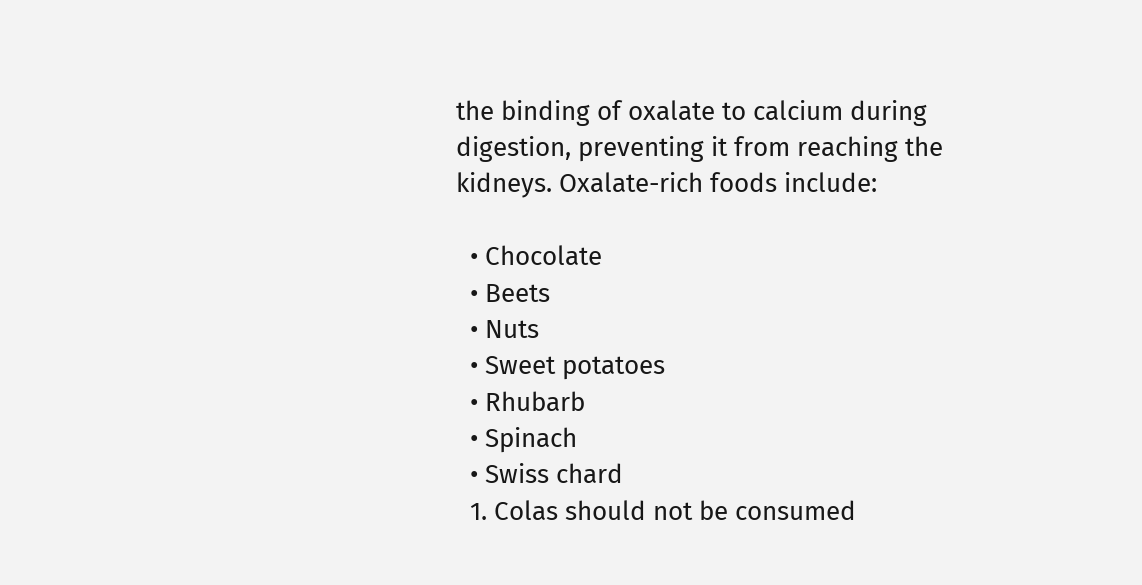the binding of oxalate to calcium during digestion, preventing it from reaching the kidneys. Oxalate-rich foods include:

  • Chocolate
  • Beets
  • Nuts
  • Sweet potatoes
  • Rhubarb
  • Spinach
  • Swiss chard
  1. Colas should not be consumed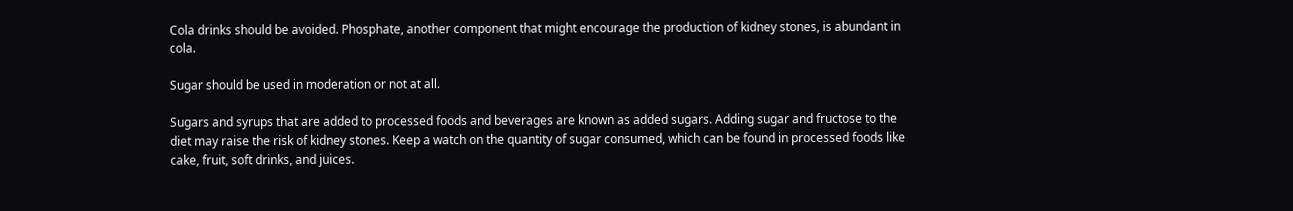Cola drinks should be avoided. Phosphate, another component that might encourage the production of kidney stones, is abundant in cola.

Sugar should be used in moderation or not at all.

Sugars and syrups that are added to processed foods and beverages are known as added sugars. Adding sugar and fructose to the diet may raise the risk of kidney stones. Keep a watch on the quantity of sugar consumed, which can be found in processed foods like cake, fruit, soft drinks, and juices.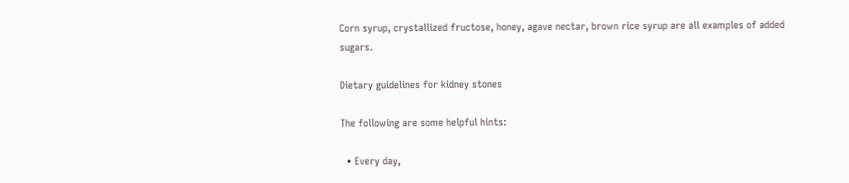Corn syrup, crystallized fructose, honey, agave nectar, brown rice syrup are all examples of added sugars.

Dietary guidelines for kidney stones

The following are some helpful hints:

  • Every day,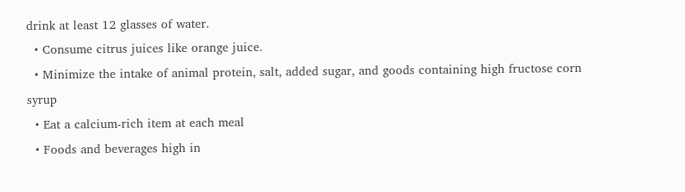drink at least 12 glasses of water.
  • Consume citrus juices like orange juice.
  • Minimize the intake of animal protein, salt, added sugar, and goods containing high fructose corn syrup
  • Eat a calcium-rich item at each meal
  • Foods and beverages high in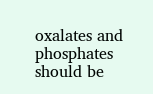oxalates and phosphates should be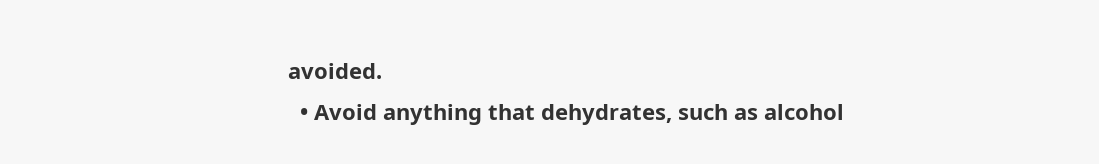avoided.
  • Avoid anything that dehydrates, such as alcohol